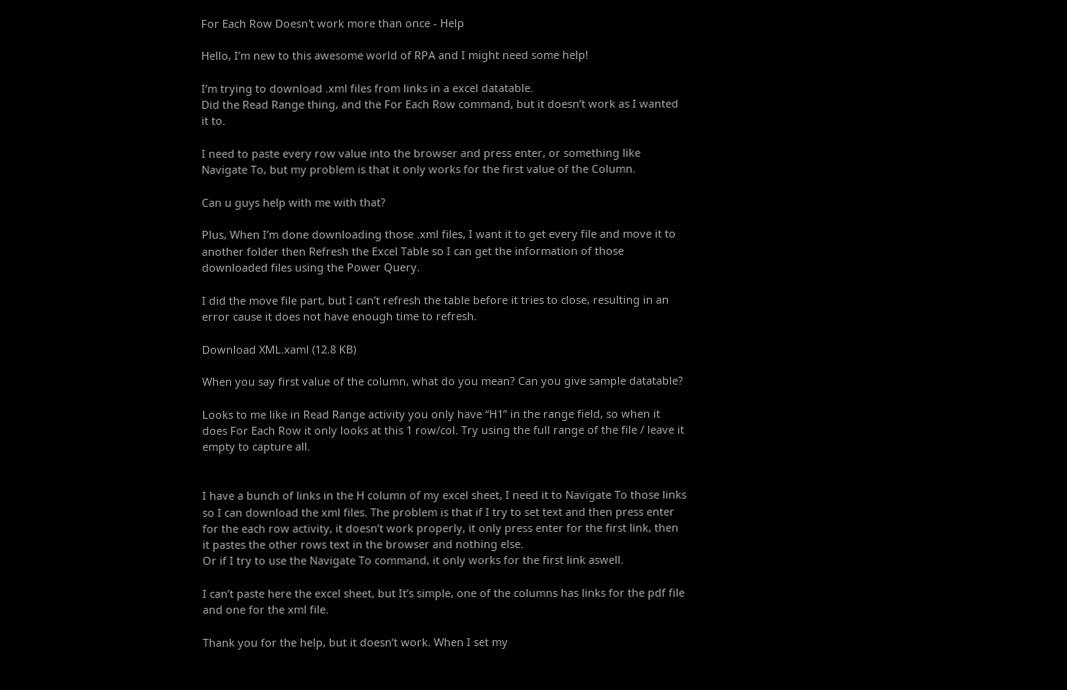For Each Row Doesn't work more than once - Help

Hello, I’m new to this awesome world of RPA and I might need some help!

I’m trying to download .xml files from links in a excel datatable.
Did the Read Range thing, and the For Each Row command, but it doesn’t work as I wanted it to.

I need to paste every row value into the browser and press enter, or something like Navigate To, but my problem is that it only works for the first value of the Column.

Can u guys help with me with that?

Plus, When I’m done downloading those .xml files, I want it to get every file and move it to another folder then Refresh the Excel Table so I can get the information of those downloaded files using the Power Query.

I did the move file part, but I can’t refresh the table before it tries to close, resulting in an error cause it does not have enough time to refresh.

Download XML.xaml (12.8 KB)

When you say first value of the column, what do you mean? Can you give sample datatable?

Looks to me like in Read Range activity you only have “H1” in the range field, so when it does For Each Row it only looks at this 1 row/col. Try using the full range of the file / leave it empty to capture all.


I have a bunch of links in the H column of my excel sheet, I need it to Navigate To those links so I can download the xml files. The problem is that if I try to set text and then press enter for the each row activity, it doesn’t work properly, it only press enter for the first link, then it pastes the other rows text in the browser and nothing else.
Or if I try to use the Navigate To command, it only works for the first link aswell.

I can’t paste here the excel sheet, but It’s simple, one of the columns has links for the pdf file and one for the xml file.

Thank you for the help, but it doesn’t work. When I set my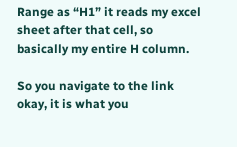Range as “H1” it reads my excel sheet after that cell, so basically my entire H column.

So you navigate to the link okay, it is what you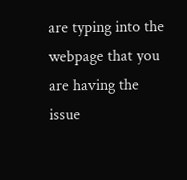are typing into the webpage that you are having the issue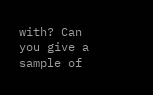with? Can you give a sample of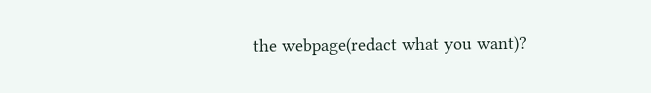the webpage(redact what you want)?